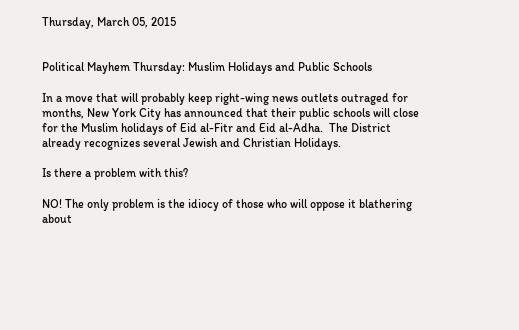Thursday, March 05, 2015


Political Mayhem Thursday: Muslim Holidays and Public Schools

In a move that will probably keep right-wing news outlets outraged for months, New York City has announced that their public schools will close for the Muslim holidays of Eid al-Fitr and Eid al-Adha.  The District already recognizes several Jewish and Christian Holidays.

Is there a problem with this?

NO! The only problem is the idiocy of those who will oppose it blathering about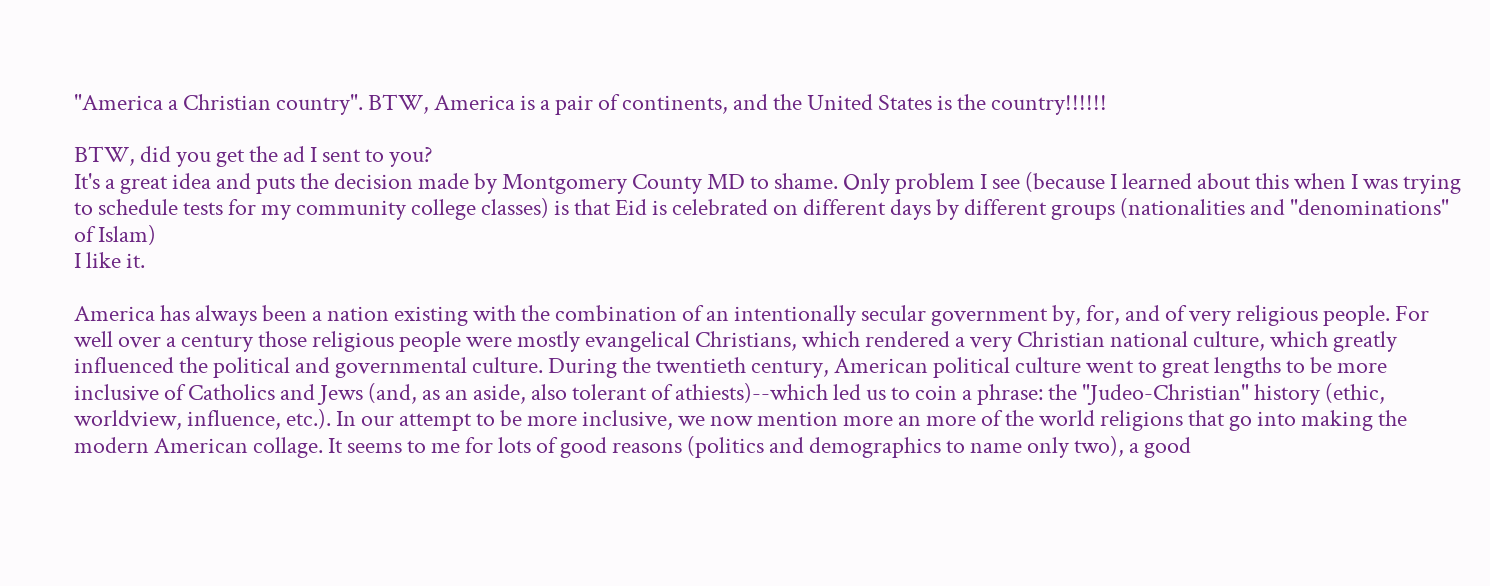"America a Christian country". BTW, America is a pair of continents, and the United States is the country!!!!!!

BTW, did you get the ad I sent to you?
It's a great idea and puts the decision made by Montgomery County MD to shame. Only problem I see (because I learned about this when I was trying to schedule tests for my community college classes) is that Eid is celebrated on different days by different groups (nationalities and "denominations" of Islam)
I like it.

America has always been a nation existing with the combination of an intentionally secular government by, for, and of very religious people. For well over a century those religious people were mostly evangelical Christians, which rendered a very Christian national culture, which greatly influenced the political and governmental culture. During the twentieth century, American political culture went to great lengths to be more inclusive of Catholics and Jews (and, as an aside, also tolerant of athiests)--which led us to coin a phrase: the "Judeo-Christian" history (ethic, worldview, influence, etc.). In our attempt to be more inclusive, we now mention more an more of the world religions that go into making the modern American collage. It seems to me for lots of good reasons (politics and demographics to name only two), a good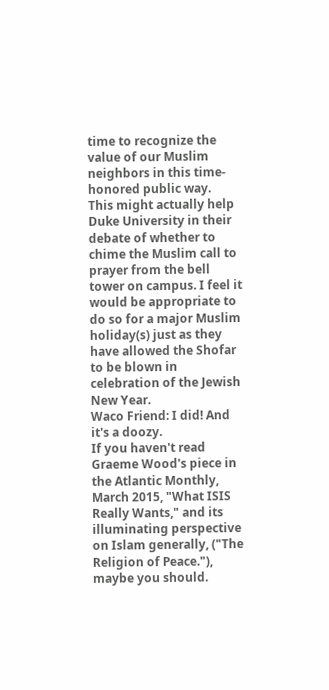time to recognize the value of our Muslim neighbors in this time-honored public way.
This might actually help Duke University in their debate of whether to chime the Muslim call to prayer from the bell tower on campus. I feel it would be appropriate to do so for a major Muslim holiday(s) just as they have allowed the Shofar to be blown in celebration of the Jewish New Year.
Waco Friend: I did! And it's a doozy.
If you haven't read Graeme Wood's piece in the Atlantic Monthly, March 2015, "What ISIS Really Wants," and its illuminating perspective on Islam generally, ("The Religion of Peace."), maybe you should.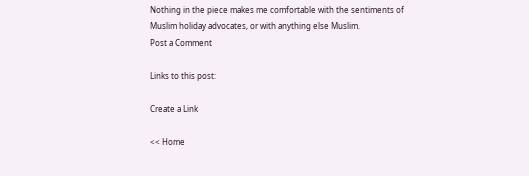Nothing in the piece makes me comfortable with the sentiments of Muslim holiday advocates, or with anything else Muslim.
Post a Comment

Links to this post:

Create a Link

<< Home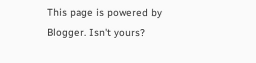This page is powered by Blogger. Isn't yours?